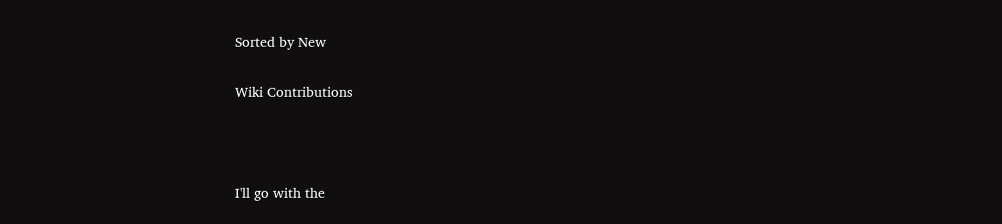Sorted by New

Wiki Contributions



I'll go with the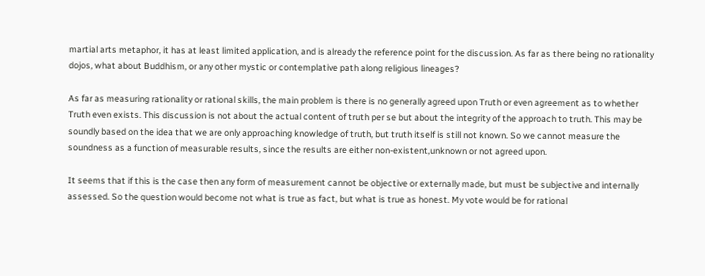martial arts metaphor, it has at least limited application, and is already the reference point for the discussion. As far as there being no rationality dojos, what about Buddhism, or any other mystic or contemplative path along religious lineages?

As far as measuring rationality or rational skills, the main problem is there is no generally agreed upon Truth or even agreement as to whether Truth even exists. This discussion is not about the actual content of truth per se but about the integrity of the approach to truth. This may be soundly based on the idea that we are only approaching knowledge of truth, but truth itself is still not known. So we cannot measure the soundness as a function of measurable results, since the results are either non-existent,unknown or not agreed upon.

It seems that if this is the case then any form of measurement cannot be objective or externally made, but must be subjective and internally assessed. So the question would become not what is true as fact, but what is true as honest. My vote would be for rational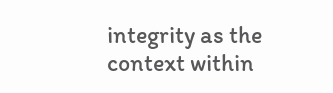integrity as the context within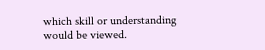which skill or understanding would be viewed.